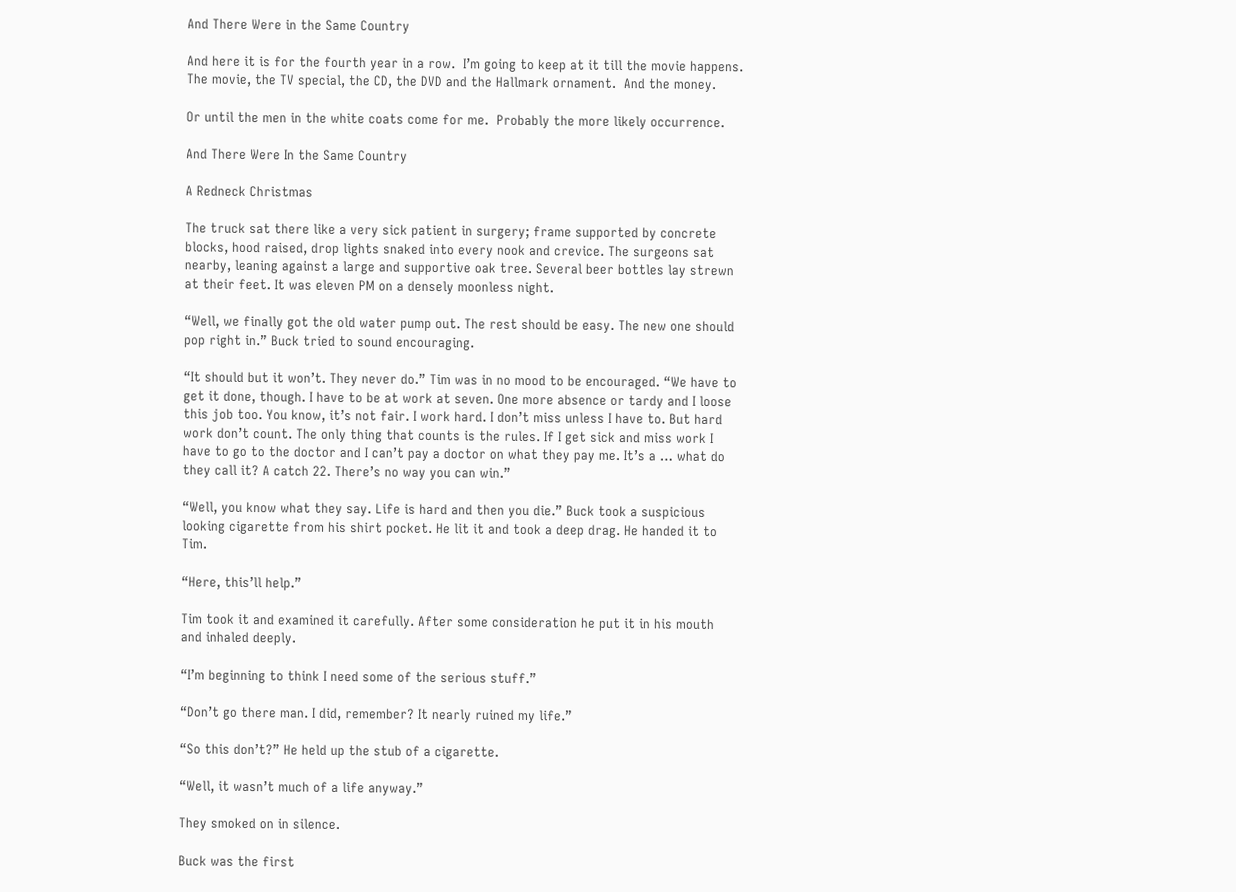And There Were in the Same Country

And here it is for the fourth year in a row.  I’m going to keep at it till the movie happens.  The movie, the TV special, the CD, the DVD and the Hallmark ornament.  And the money.

Or until the men in the white coats come for me.  Probably the more likely occurrence.

And There Were In the Same Country

A Redneck Christmas

The truck sat there like a very sick patient in surgery; frame supported by concrete blocks, hood raised, drop lights snaked into every nook and crevice. The surgeons sat nearby, leaning against a large and supportive oak tree. Several beer bottles lay strewn at their feet. It was eleven PM on a densely moonless night.

“Well, we finally got the old water pump out. The rest should be easy. The new one should pop right in.” Buck tried to sound encouraging.

“It should but it won’t. They never do.” Tim was in no mood to be encouraged. “We have to get it done, though. I have to be at work at seven. One more absence or tardy and I loose this job too. You know, it’s not fair. I work hard. I don’t miss unless I have to. But hard work don’t count. The only thing that counts is the rules. If I get sick and miss work I have to go to the doctor and I can’t pay a doctor on what they pay me. It’s a … what do they call it? A catch 22. There’s no way you can win.”

“Well, you know what they say. Life is hard and then you die.” Buck took a suspicious looking cigarette from his shirt pocket. He lit it and took a deep drag. He handed it to Tim.

“Here, this’ll help.”

Tim took it and examined it carefully. After some consideration he put it in his mouth and inhaled deeply.

“I’m beginning to think I need some of the serious stuff.”

“Don’t go there man. I did, remember? It nearly ruined my life.”

“So this don’t?” He held up the stub of a cigarette.

“Well, it wasn’t much of a life anyway.”

They smoked on in silence.

Buck was the first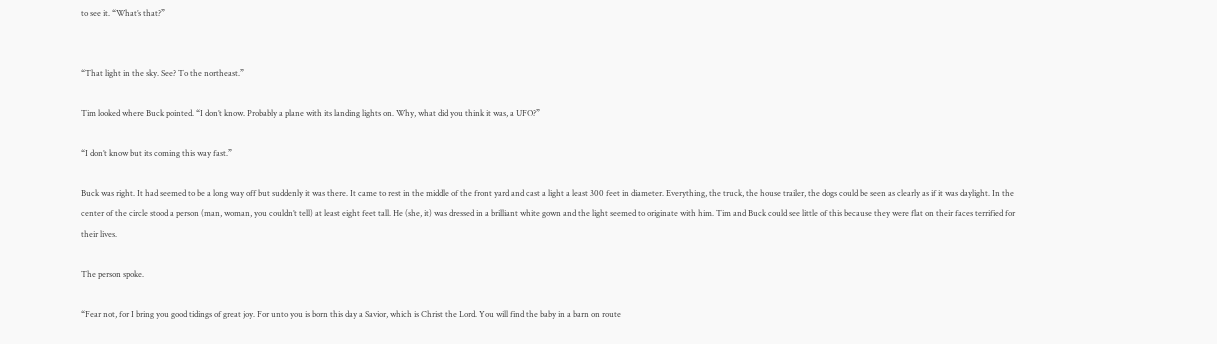to see it. “What’s that?”


“That light in the sky. See? To the northeast.”

Tim looked where Buck pointed. “I don’t know. Probably a plane with its landing lights on. Why, what did you think it was, a UFO?”

“I don’t know but its coming this way fast.”

Buck was right. It had seemed to be a long way off but suddenly it was there. It came to rest in the middle of the front yard and cast a light a least 300 feet in diameter. Everything, the truck, the house trailer, the dogs could be seen as clearly as if it was daylight. In the center of the circle stood a person (man, woman, you couldn’t tell) at least eight feet tall. He (she, it) was dressed in a brilliant white gown and the light seemed to originate with him. Tim and Buck could see little of this because they were flat on their faces terrified for their lives.

The person spoke.

“Fear not, for I bring you good tidings of great joy. For unto you is born this day a Savior, which is Christ the Lord. You will find the baby in a barn on route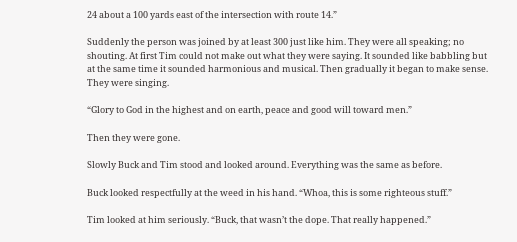24 about a 100 yards east of the intersection with route 14.”

Suddenly the person was joined by at least 300 just like him. They were all speaking; no shouting. At first Tim could not make out what they were saying. It sounded like babbling but at the same time it sounded harmonious and musical. Then gradually it began to make sense. They were singing.

“Glory to God in the highest and on earth, peace and good will toward men.”

Then they were gone.

Slowly Buck and Tim stood and looked around. Everything was the same as before.

Buck looked respectfully at the weed in his hand. “Whoa, this is some righteous stuff.”

Tim looked at him seriously. “Buck, that wasn’t the dope. That really happened.”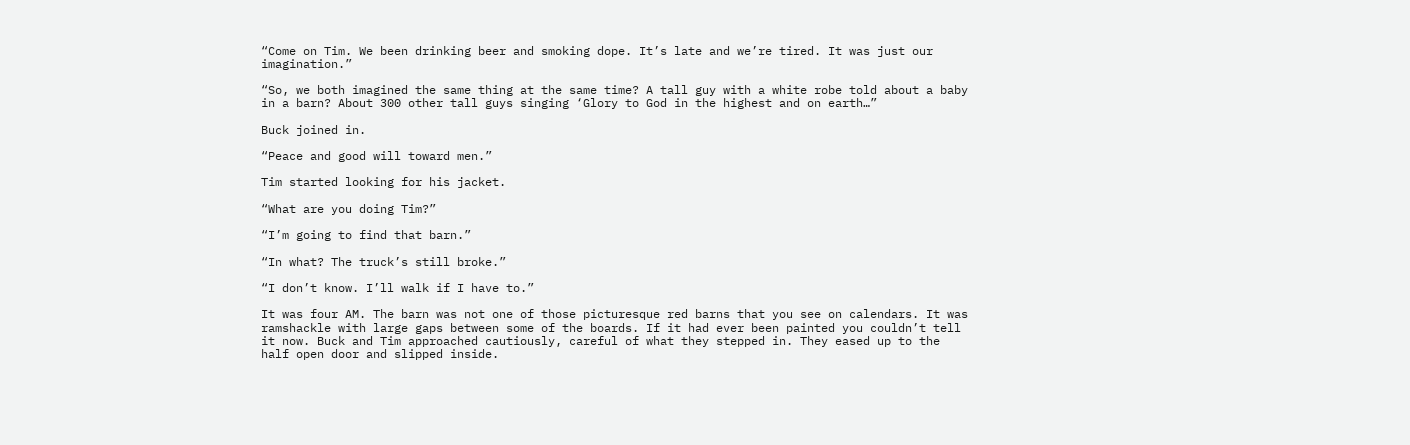“Come on Tim. We been drinking beer and smoking dope. It’s late and we’re tired. It was just our imagination.”

“So, we both imagined the same thing at the same time? A tall guy with a white robe told about a baby in a barn? About 300 other tall guys singing ‘Glory to God in the highest and on earth…”

Buck joined in.

“Peace and good will toward men.”

Tim started looking for his jacket.

“What are you doing Tim?”

“I’m going to find that barn.”

“In what? The truck’s still broke.”

“I don’t know. I’ll walk if I have to.”

It was four AM. The barn was not one of those picturesque red barns that you see on calendars. It was ramshackle with large gaps between some of the boards. If it had ever been painted you couldn’t tell it now. Buck and Tim approached cautiously, careful of what they stepped in. They eased up to the half open door and slipped inside.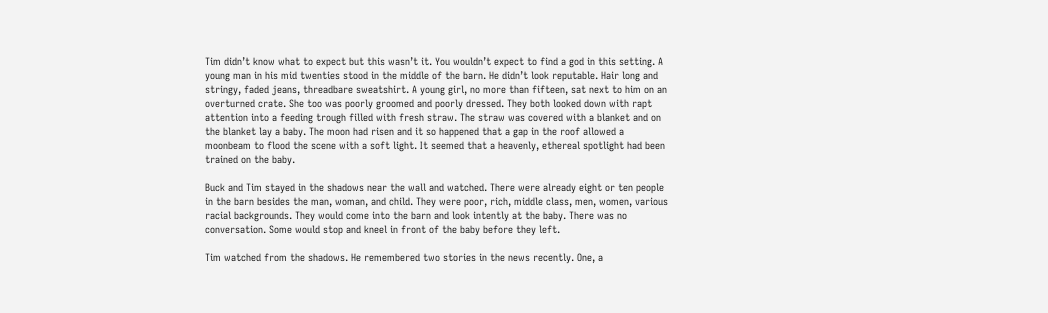Tim didn’t know what to expect but this wasn’t it. You wouldn’t expect to find a god in this setting. A young man in his mid twenties stood in the middle of the barn. He didn’t look reputable. Hair long and stringy, faded jeans, threadbare sweatshirt. A young girl, no more than fifteen, sat next to him on an overturned crate. She too was poorly groomed and poorly dressed. They both looked down with rapt attention into a feeding trough filled with fresh straw. The straw was covered with a blanket and on the blanket lay a baby. The moon had risen and it so happened that a gap in the roof allowed a moonbeam to flood the scene with a soft light. It seemed that a heavenly, ethereal spotlight had been trained on the baby.

Buck and Tim stayed in the shadows near the wall and watched. There were already eight or ten people in the barn besides the man, woman, and child. They were poor, rich, middle class, men, women, various racial backgrounds. They would come into the barn and look intently at the baby. There was no conversation. Some would stop and kneel in front of the baby before they left.

Tim watched from the shadows. He remembered two stories in the news recently. One, a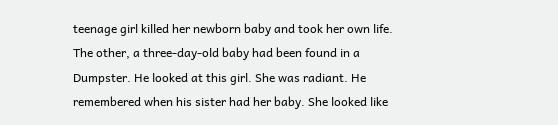teenage girl killed her newborn baby and took her own life. The other, a three-day-old baby had been found in a Dumpster. He looked at this girl. She was radiant. He remembered when his sister had her baby. She looked like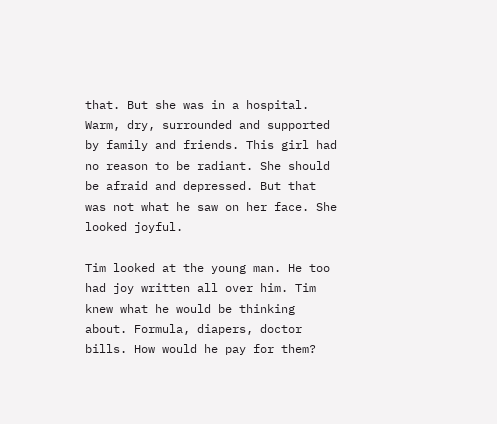that. But she was in a hospital. Warm, dry, surrounded and supported by family and friends. This girl had no reason to be radiant. She should be afraid and depressed. But that was not what he saw on her face. She looked joyful.

Tim looked at the young man. He too had joy written all over him. Tim knew what he would be thinking about. Formula, diapers, doctor bills. How would he pay for them?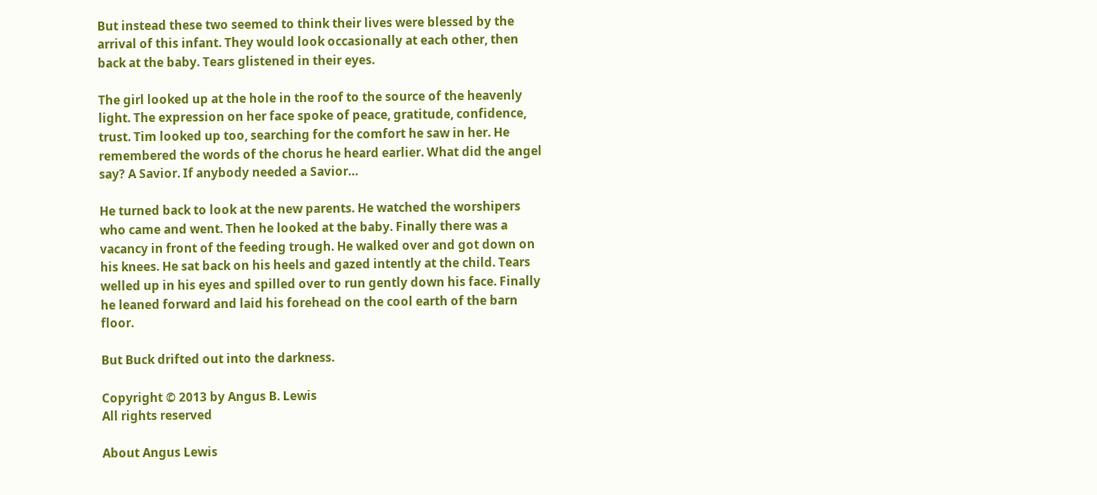But instead these two seemed to think their lives were blessed by the arrival of this infant. They would look occasionally at each other, then back at the baby. Tears glistened in their eyes.

The girl looked up at the hole in the roof to the source of the heavenly light. The expression on her face spoke of peace, gratitude, confidence, trust. Tim looked up too, searching for the comfort he saw in her. He remembered the words of the chorus he heard earlier. What did the angel say? A Savior. If anybody needed a Savior…

He turned back to look at the new parents. He watched the worshipers who came and went. Then he looked at the baby. Finally there was a vacancy in front of the feeding trough. He walked over and got down on his knees. He sat back on his heels and gazed intently at the child. Tears welled up in his eyes and spilled over to run gently down his face. Finally he leaned forward and laid his forehead on the cool earth of the barn floor.

But Buck drifted out into the darkness.

Copyright © 2013 by Angus B. Lewis
All rights reserved

About Angus Lewis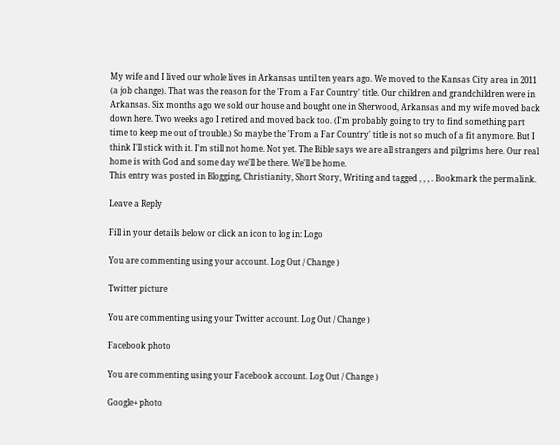My wife and I lived our whole lives in Arkansas until ten years ago. We moved to the Kansas City area in 2011 (a job change). That was the reason for the 'From a Far Country' title. Our children and grandchildren were in Arkansas. Six months ago we sold our house and bought one in Sherwood, Arkansas and my wife moved back down here. Two weeks ago I retired and moved back too. (I'm probably going to try to find something part time to keep me out of trouble.) So maybe the 'From a Far Country' title is not so much of a fit anymore. But I think I'll stick with it. I'm still not home. Not yet. The Bible says we are all strangers and pilgrims here. Our real home is with God and some day we'll be there. We'll be home.
This entry was posted in Blogging, Christianity, Short Story, Writing and tagged , , , . Bookmark the permalink.

Leave a Reply

Fill in your details below or click an icon to log in: Logo

You are commenting using your account. Log Out / Change )

Twitter picture

You are commenting using your Twitter account. Log Out / Change )

Facebook photo

You are commenting using your Facebook account. Log Out / Change )

Google+ photo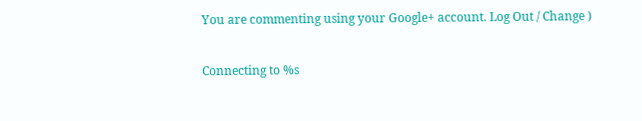You are commenting using your Google+ account. Log Out / Change )

Connecting to %s